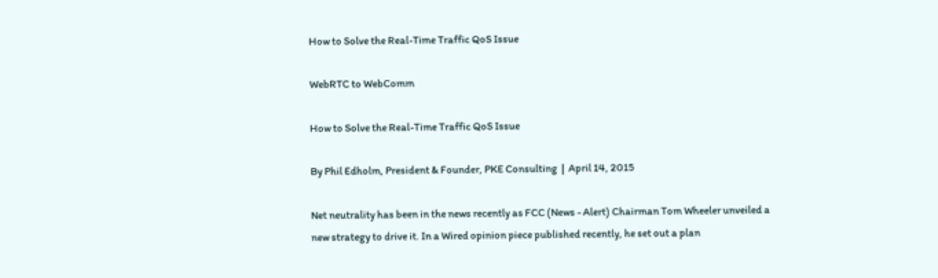How to Solve the Real-Time Traffic QoS Issue

WebRTC to WebComm

How to Solve the Real-Time Traffic QoS Issue

By Phil Edholm, President & Founder, PKE Consulting  |  April 14, 2015

Net neutrality has been in the news recently as FCC (News - Alert) Chairman Tom Wheeler unveiled a new strategy to drive it. In a Wired opinion piece published recently, he set out a plan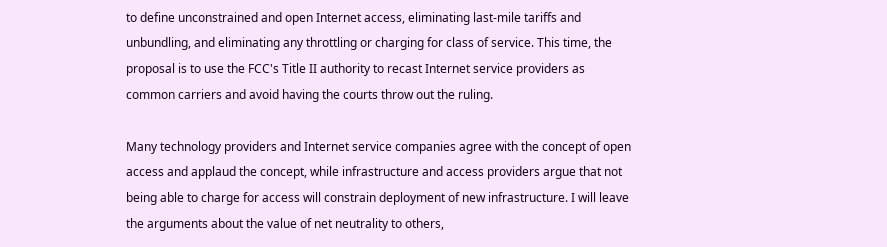to define unconstrained and open Internet access, eliminating last-mile tariffs and unbundling, and eliminating any throttling or charging for class of service. This time, the proposal is to use the FCC's Title II authority to recast Internet service providers as common carriers and avoid having the courts throw out the ruling.

Many technology providers and Internet service companies agree with the concept of open access and applaud the concept, while infrastructure and access providers argue that not being able to charge for access will constrain deployment of new infrastructure. I will leave the arguments about the value of net neutrality to others,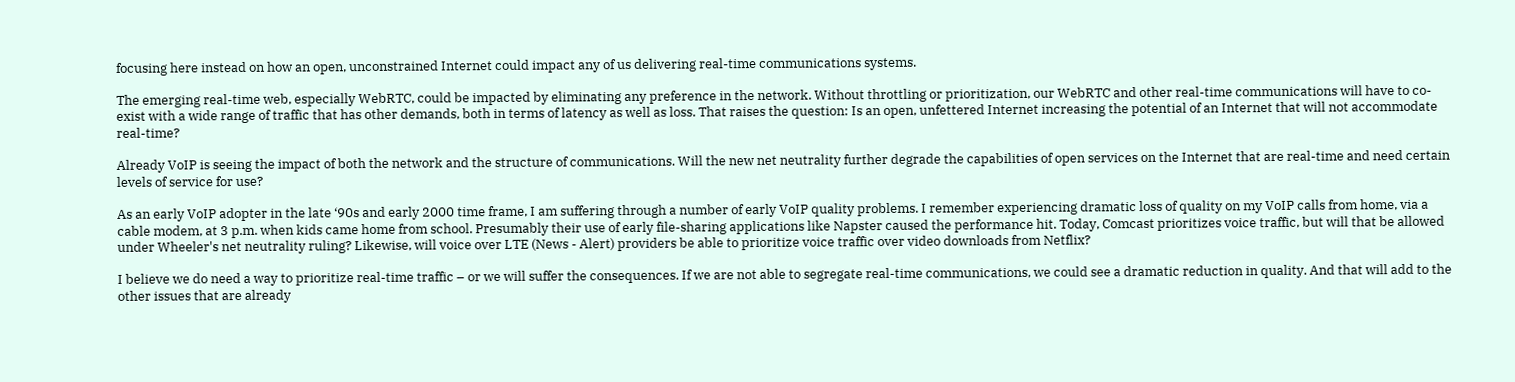focusing here instead on how an open, unconstrained Internet could impact any of us delivering real-time communications systems.

The emerging real-time web, especially WebRTC, could be impacted by eliminating any preference in the network. Without throttling or prioritization, our WebRTC and other real-time communications will have to co-exist with a wide range of traffic that has other demands, both in terms of latency as well as loss. That raises the question: Is an open, unfettered Internet increasing the potential of an Internet that will not accommodate real-time?

Already VoIP is seeing the impact of both the network and the structure of communications. Will the new net neutrality further degrade the capabilities of open services on the Internet that are real-time and need certain levels of service for use?

As an early VoIP adopter in the late ‘90s and early 2000 time frame, I am suffering through a number of early VoIP quality problems. I remember experiencing dramatic loss of quality on my VoIP calls from home, via a cable modem, at 3 p.m. when kids came home from school. Presumably their use of early file-sharing applications like Napster caused the performance hit. Today, Comcast prioritizes voice traffic, but will that be allowed under Wheeler's net neutrality ruling? Likewise, will voice over LTE (News - Alert) providers be able to prioritize voice traffic over video downloads from Netflix?

I believe we do need a way to prioritize real-time traffic – or we will suffer the consequences. If we are not able to segregate real-time communications, we could see a dramatic reduction in quality. And that will add to the other issues that are already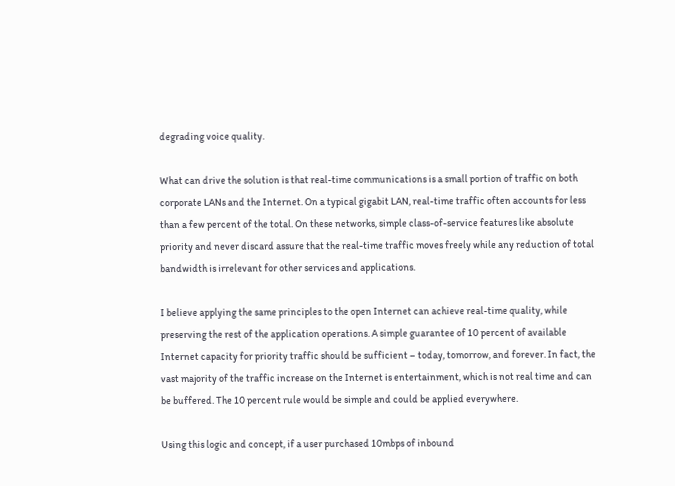degrading voice quality.

What can drive the solution is that real-time communications is a small portion of traffic on both corporate LANs and the Internet. On a typical gigabit LAN, real-time traffic often accounts for less than a few percent of the total. On these networks, simple class-of-service features like absolute priority and never discard assure that the real-time traffic moves freely while any reduction of total bandwidth is irrelevant for other services and applications.

I believe applying the same principles to the open Internet can achieve real-time quality, while preserving the rest of the application operations. A simple guarantee of 10 percent of available Internet capacity for priority traffic should be sufficient – today, tomorrow, and forever. In fact, the vast majority of the traffic increase on the Internet is entertainment, which is not real time and can be buffered. The 10 percent rule would be simple and could be applied everywhere.

Using this logic and concept, if a user purchased 10mbps of inbound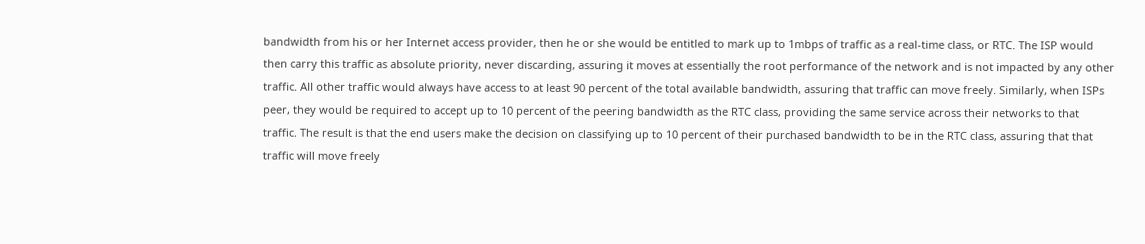bandwidth from his or her Internet access provider, then he or she would be entitled to mark up to 1mbps of traffic as a real-time class, or RTC. The ISP would then carry this traffic as absolute priority, never discarding, assuring it moves at essentially the root performance of the network and is not impacted by any other traffic. All other traffic would always have access to at least 90 percent of the total available bandwidth, assuring that traffic can move freely. Similarly, when ISPs peer, they would be required to accept up to 10 percent of the peering bandwidth as the RTC class, providing the same service across their networks to that traffic. The result is that the end users make the decision on classifying up to 10 percent of their purchased bandwidth to be in the RTC class, assuring that that traffic will move freely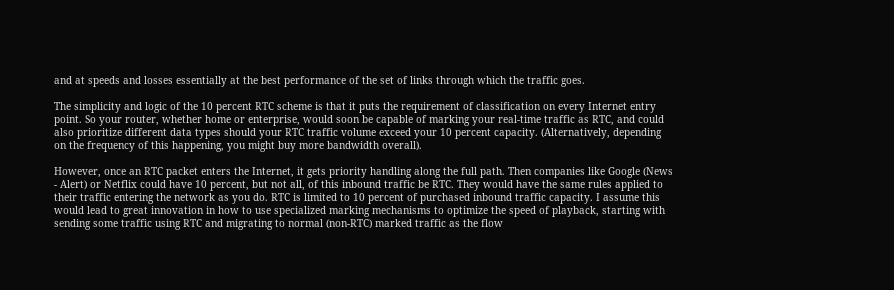and at speeds and losses essentially at the best performance of the set of links through which the traffic goes.

The simplicity and logic of the 10 percent RTC scheme is that it puts the requirement of classification on every Internet entry point. So your router, whether home or enterprise, would soon be capable of marking your real-time traffic as RTC, and could also prioritize different data types should your RTC traffic volume exceed your 10 percent capacity. (Alternatively, depending on the frequency of this happening, you might buy more bandwidth overall).

However, once an RTC packet enters the Internet, it gets priority handling along the full path. Then companies like Google (News - Alert) or Netflix could have 10 percent, but not all, of this inbound traffic be RTC. They would have the same rules applied to their traffic entering the network as you do. RTC is limited to 10 percent of purchased inbound traffic capacity. I assume this would lead to great innovation in how to use specialized marking mechanisms to optimize the speed of playback, starting with sending some traffic using RTC and migrating to normal (non-RTC) marked traffic as the flow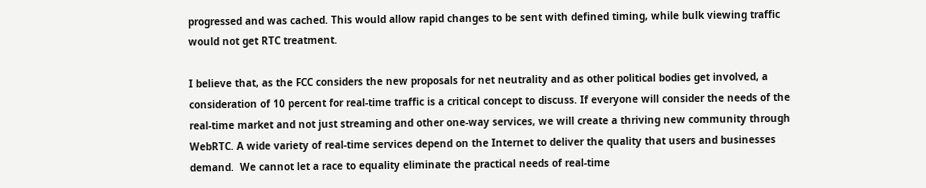progressed and was cached. This would allow rapid changes to be sent with defined timing, while bulk viewing traffic would not get RTC treatment.

I believe that, as the FCC considers the new proposals for net neutrality and as other political bodies get involved, a consideration of 10 percent for real-time traffic is a critical concept to discuss. If everyone will consider the needs of the real-time market and not just streaming and other one-way services, we will create a thriving new community through WebRTC. A wide variety of real-time services depend on the Internet to deliver the quality that users and businesses demand.  We cannot let a race to equality eliminate the practical needs of real-time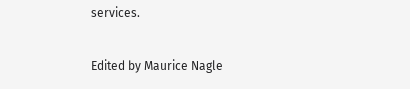services.

Edited by Maurice Nagle